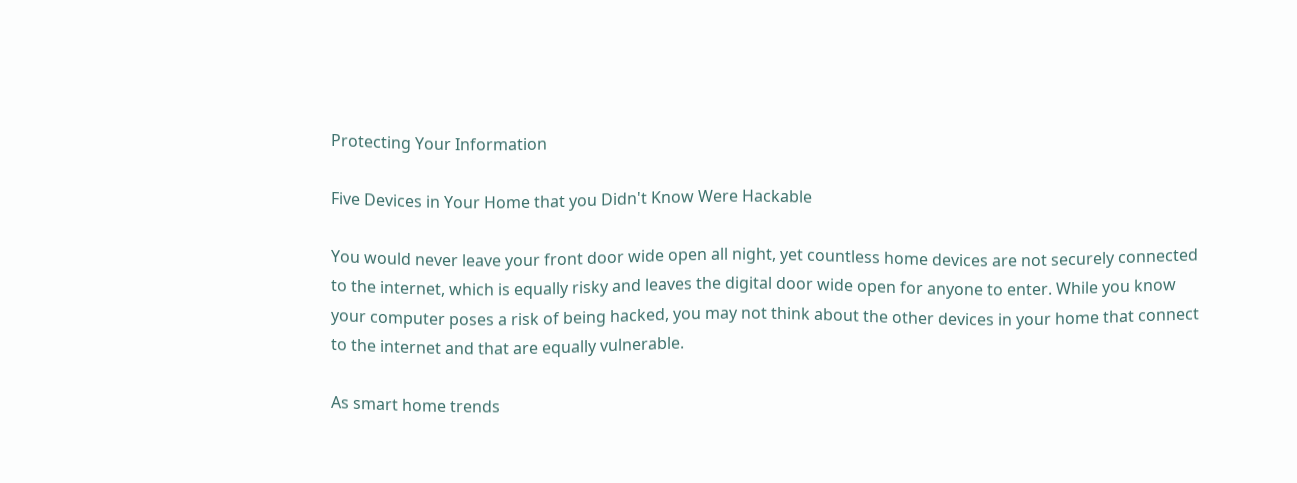Protecting Your Information

Five Devices in Your Home that you Didn't Know Were Hackable

You would never leave your front door wide open all night, yet countless home devices are not securely connected to the internet, which is equally risky and leaves the digital door wide open for anyone to enter. While you know your computer poses a risk of being hacked, you may not think about the other devices in your home that connect to the internet and that are equally vulnerable.

As smart home trends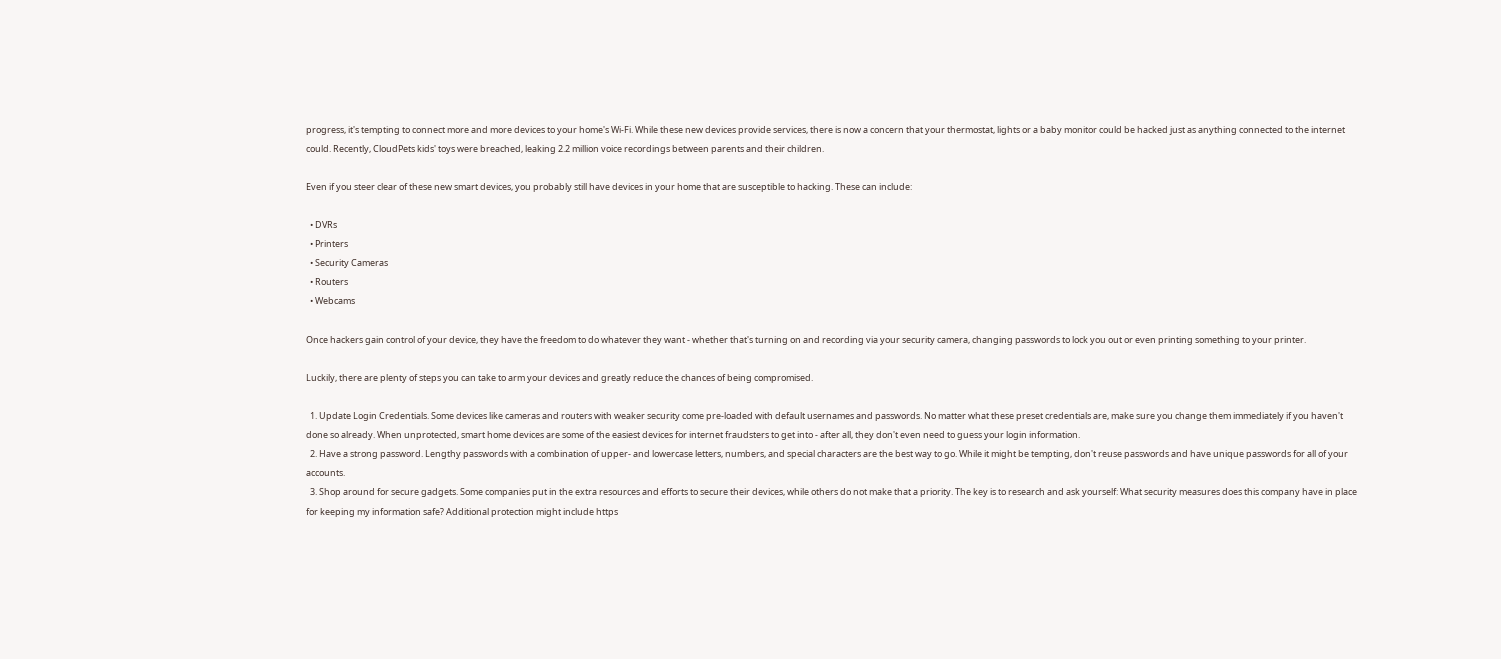progress, it's tempting to connect more and more devices to your home's Wi-Fi. While these new devices provide services, there is now a concern that your thermostat, lights or a baby monitor could be hacked just as anything connected to the internet could. Recently, CloudPets kids' toys were breached, leaking 2.2 million voice recordings between parents and their children.

Even if you steer clear of these new smart devices, you probably still have devices in your home that are susceptible to hacking. These can include:

  • DVRs
  • Printers
  • Security Cameras
  • Routers
  • Webcams

Once hackers gain control of your device, they have the freedom to do whatever they want - whether that's turning on and recording via your security camera, changing passwords to lock you out or even printing something to your printer.

Luckily, there are plenty of steps you can take to arm your devices and greatly reduce the chances of being compromised.

  1. Update Login Credentials. Some devices like cameras and routers with weaker security come pre-loaded with default usernames and passwords. No matter what these preset credentials are, make sure you change them immediately if you haven't done so already. When unprotected, smart home devices are some of the easiest devices for internet fraudsters to get into - after all, they don't even need to guess your login information.
  2. Have a strong password. Lengthy passwords with a combination of upper- and lowercase letters, numbers, and special characters are the best way to go. While it might be tempting, don't reuse passwords and have unique passwords for all of your accounts.
  3. Shop around for secure gadgets. Some companies put in the extra resources and efforts to secure their devices, while others do not make that a priority. The key is to research and ask yourself: What security measures does this company have in place for keeping my information safe? Additional protection might include https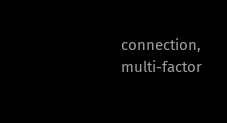connection, multi-factor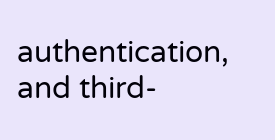authentication, and third-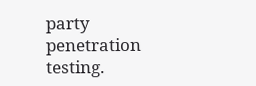party penetration testing.